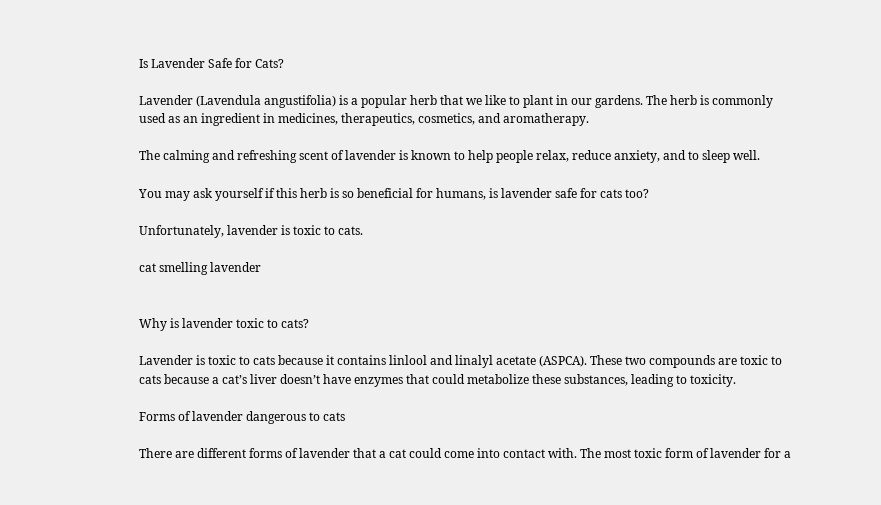Is Lavender Safe for Cats?

Lavender (Lavendula angustifolia) is a popular herb that we like to plant in our gardens. The herb is commonly used as an ingredient in medicines, therapeutics, cosmetics, and aromatherapy.

The calming and refreshing scent of lavender is known to help people relax, reduce anxiety, and to sleep well.

You may ask yourself if this herb is so beneficial for humans, is lavender safe for cats too?

Unfortunately, lavender is toxic to cats.

cat smelling lavender


Why is lavender toxic to cats?

Lavender is toxic to cats because it contains linlool and linalyl acetate (ASPCA). These two compounds are toxic to cats because a cat’s liver doesn’t have enzymes that could metabolize these substances, leading to toxicity.

Forms of lavender dangerous to cats

There are different forms of lavender that a cat could come into contact with. The most toxic form of lavender for a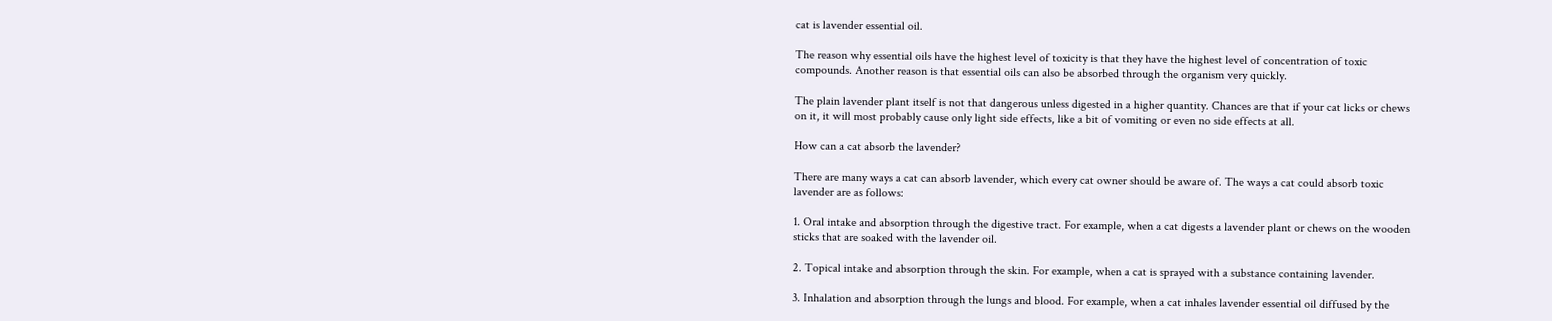cat is lavender essential oil.

The reason why essential oils have the highest level of toxicity is that they have the highest level of concentration of toxic compounds. Another reason is that essential oils can also be absorbed through the organism very quickly.

The plain lavender plant itself is not that dangerous unless digested in a higher quantity. Chances are that if your cat licks or chews on it, it will most probably cause only light side effects, like a bit of vomiting or even no side effects at all.

How can a cat absorb the lavender?

There are many ways a cat can absorb lavender, which every cat owner should be aware of. The ways a cat could absorb toxic lavender are as follows:

1. Oral intake and absorption through the digestive tract. For example, when a cat digests a lavender plant or chews on the wooden sticks that are soaked with the lavender oil.

2. Topical intake and absorption through the skin. For example, when a cat is sprayed with a substance containing lavender.

3. Inhalation and absorption through the lungs and blood. For example, when a cat inhales lavender essential oil diffused by the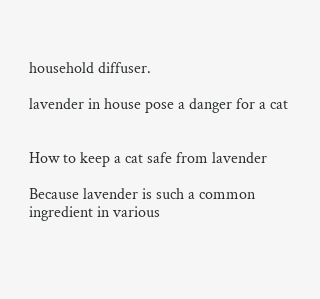household diffuser.

lavender in house pose a danger for a cat


How to keep a cat safe from lavender

Because lavender is such a common ingredient in various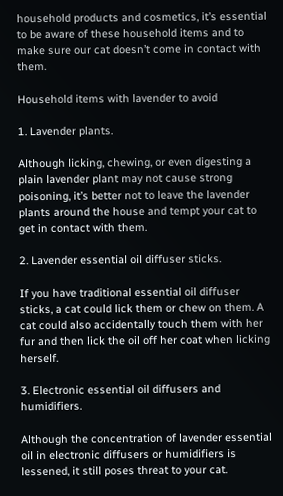household products and cosmetics, it’s essential to be aware of these household items and to make sure our cat doesn’t come in contact with them.

Household items with lavender to avoid

1. Lavender plants.

Although licking, chewing, or even digesting a plain lavender plant may not cause strong poisoning, it’s better not to leave the lavender plants around the house and tempt your cat to get in contact with them.

2. Lavender essential oil diffuser sticks.

If you have traditional essential oil diffuser sticks, a cat could lick them or chew on them. A cat could also accidentally touch them with her fur and then lick the oil off her coat when licking herself.

3. Electronic essential oil diffusers and humidifiers.

Although the concentration of lavender essential oil in electronic diffusers or humidifiers is lessened, it still poses threat to your cat.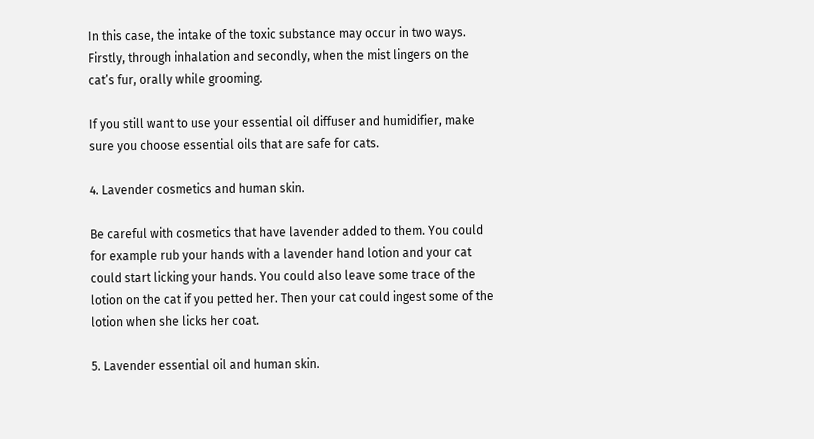In this case, the intake of the toxic substance may occur in two ways. Firstly, through inhalation and secondly, when the mist lingers on the cat’s fur, orally while grooming.

If you still want to use your essential oil diffuser and humidifier, make sure you choose essential oils that are safe for cats.

4. Lavender cosmetics and human skin.

Be careful with cosmetics that have lavender added to them. You could for example rub your hands with a lavender hand lotion and your cat could start licking your hands. You could also leave some trace of the lotion on the cat if you petted her. Then your cat could ingest some of the lotion when she licks her coat.

5. Lavender essential oil and human skin.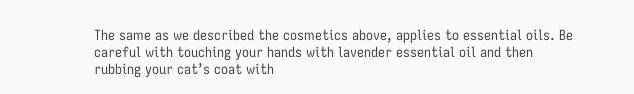The same as we described the cosmetics above, applies to essential oils. Be careful with touching your hands with lavender essential oil and then rubbing your cat’s coat with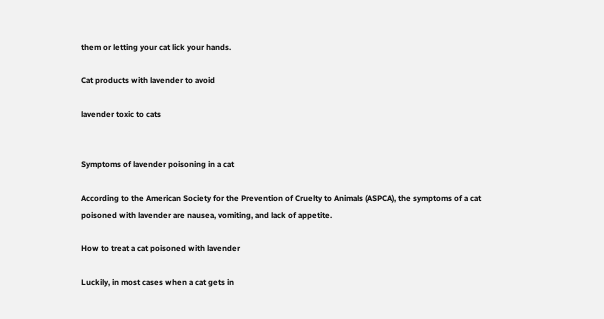them or letting your cat lick your hands.

Cat products with lavender to avoid

lavender toxic to cats


Symptoms of lavender poisoning in a cat

According to the American Society for the Prevention of Cruelty to Animals (ASPCA), the symptoms of a cat poisoned with lavender are nausea, vomiting, and lack of appetite.

How to treat a cat poisoned with lavender

Luckily, in most cases when a cat gets in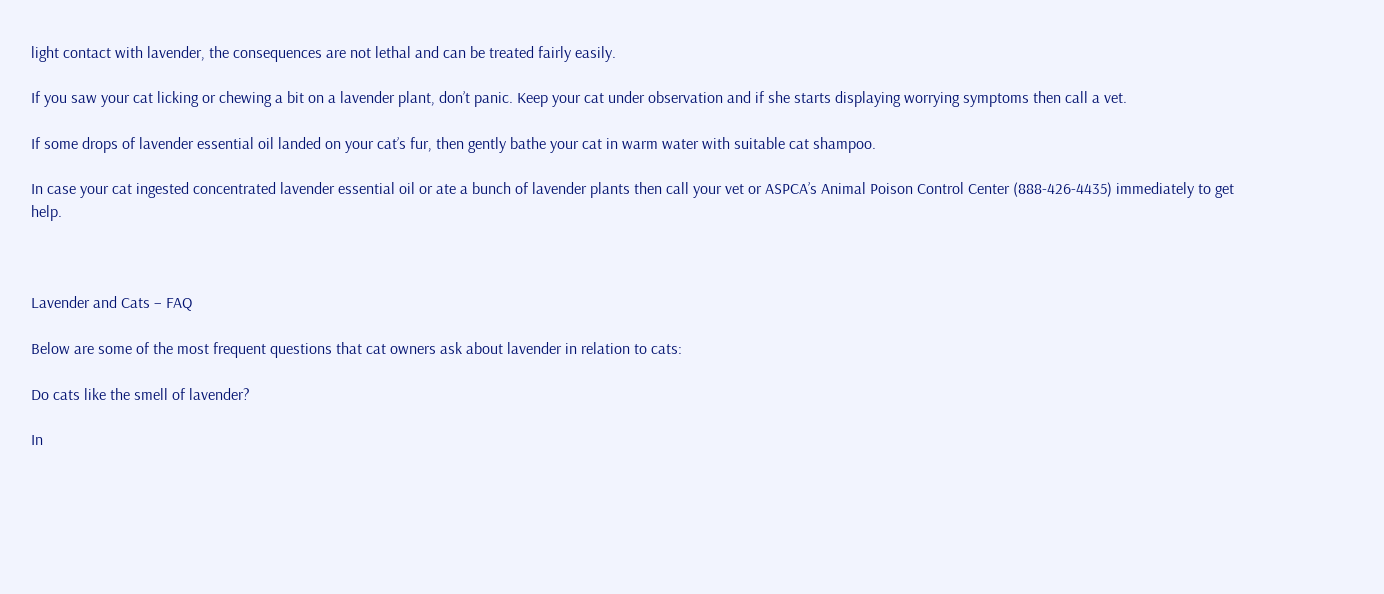light contact with lavender, the consequences are not lethal and can be treated fairly easily.

If you saw your cat licking or chewing a bit on a lavender plant, don’t panic. Keep your cat under observation and if she starts displaying worrying symptoms then call a vet.

If some drops of lavender essential oil landed on your cat’s fur, then gently bathe your cat in warm water with suitable cat shampoo.

In case your cat ingested concentrated lavender essential oil or ate a bunch of lavender plants then call your vet or ASPCA’s Animal Poison Control Center (888-426-4435) immediately to get help.



Lavender and Cats – FAQ

Below are some of the most frequent questions that cat owners ask about lavender in relation to cats:

Do cats like the smell of lavender?

In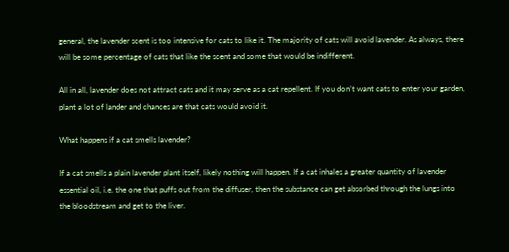general, the lavender scent is too intensive for cats to like it. The majority of cats will avoid lavender. As always, there will be some percentage of cats that like the scent and some that would be indifferent.

All in all, lavender does not attract cats and it may serve as a cat repellent. If you don’t want cats to enter your garden, plant a lot of lander and chances are that cats would avoid it.

What happens if a cat smells lavender?

If a cat smells a plain lavender plant itself, likely nothing will happen. If a cat inhales a greater quantity of lavender essential oil, i.e. the one that puffs out from the diffuser, then the substance can get absorbed through the lungs into the bloodstream and get to the liver.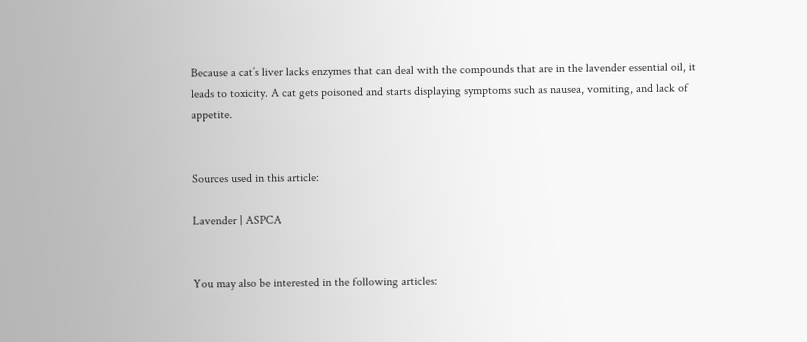Because a cat’s liver lacks enzymes that can deal with the compounds that are in the lavender essential oil, it leads to toxicity. A cat gets poisoned and starts displaying symptoms such as nausea, vomiting, and lack of appetite.


Sources used in this article:

Lavender | ASPCA


You may also be interested in the following articles: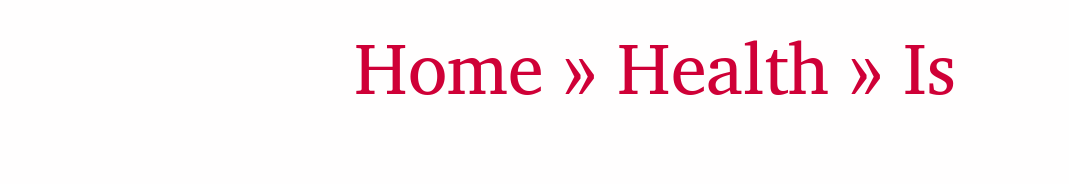Home » Health » Is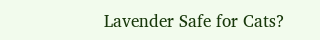Lavender Safe for Cats?